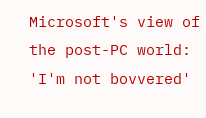Microsoft's view of the post-PC world: 'I'm not bovvered'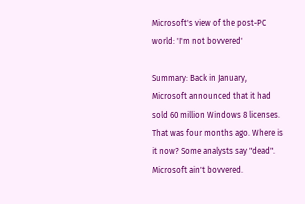Microsoft's view of the post-PC world: 'I'm not bovvered'

Summary: Back in January, Microsoft announced that it had sold 60 million Windows 8 licenses. That was four months ago. Where is it now? Some analysts say "dead". Microsoft ain't bovvered.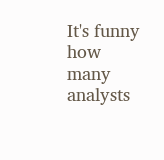It's funny how many analysts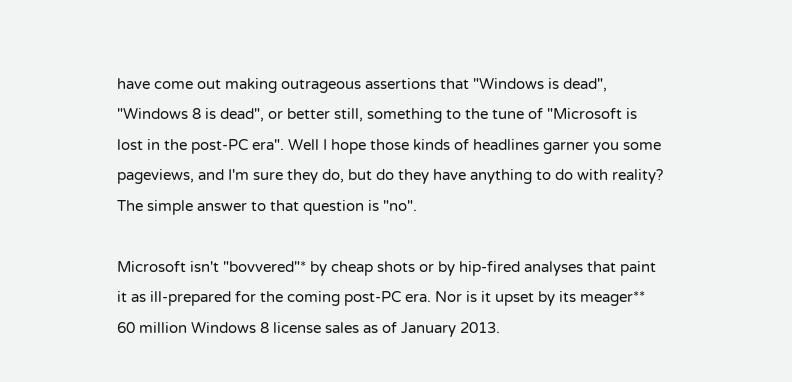have come out making outrageous assertions that "Windows is dead", "Windows 8 is dead", or better still, something to the tune of "Microsoft is lost in the post-PC era". Well I hope those kinds of headlines garner you some pageviews, and I'm sure they do, but do they have anything to do with reality? The simple answer to that question is "no".

Microsoft isn't "bovvered"* by cheap shots or by hip-fired analyses that paint it as ill-prepared for the coming post-PC era. Nor is it upset by its meager** 60 million Windows 8 license sales as of January 2013.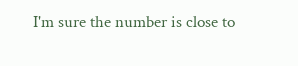I'm sure the number is close to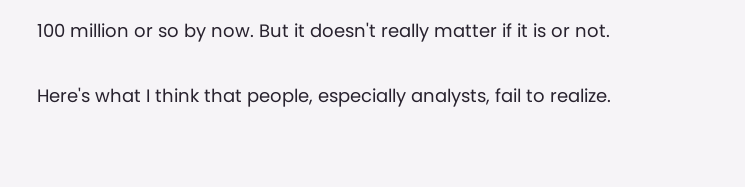100 million or so by now. But it doesn't really matter if it is or not.

Here's what I think that people, especially analysts, fail to realize.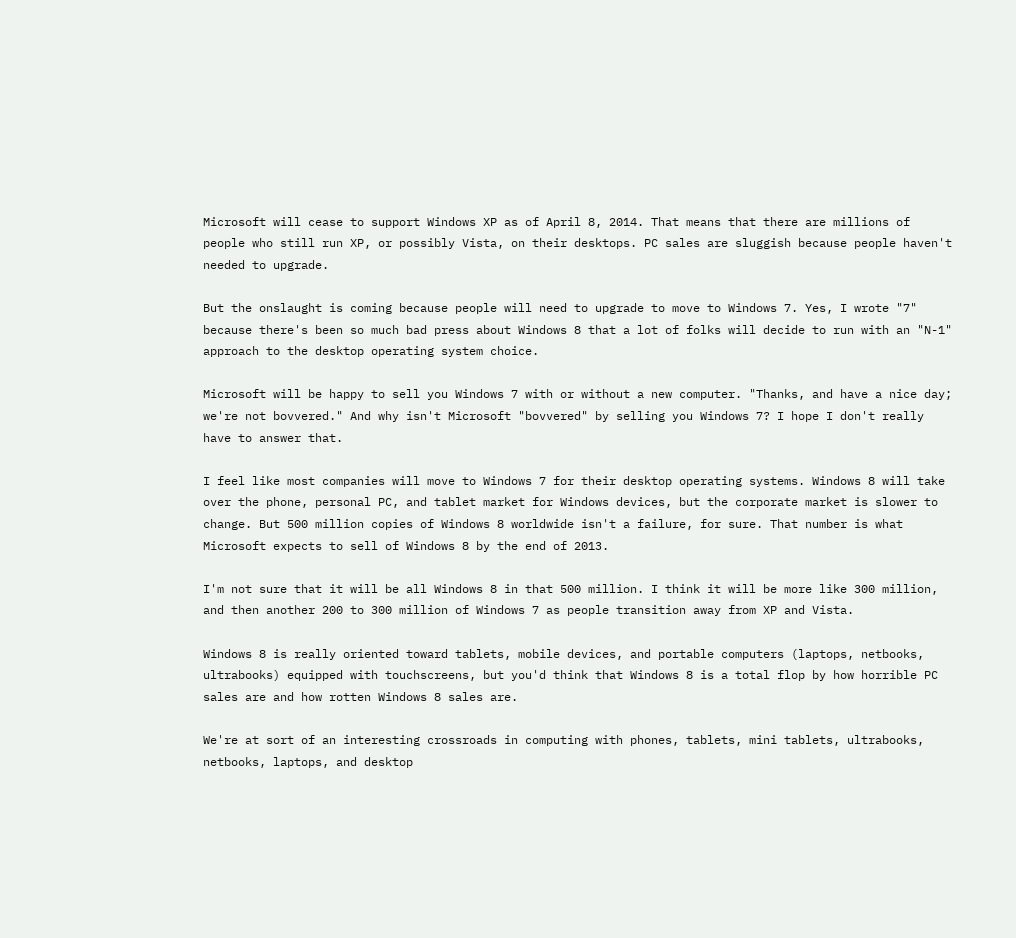Microsoft will cease to support Windows XP as of April 8, 2014. That means that there are millions of people who still run XP, or possibly Vista, on their desktops. PC sales are sluggish because people haven't needed to upgrade.

But the onslaught is coming because people will need to upgrade to move to Windows 7. Yes, I wrote "7" because there's been so much bad press about Windows 8 that a lot of folks will decide to run with an "N-1" approach to the desktop operating system choice.

Microsoft will be happy to sell you Windows 7 with or without a new computer. "Thanks, and have a nice day; we're not bovvered." And why isn't Microsoft "bovvered" by selling you Windows 7? I hope I don't really have to answer that.

I feel like most companies will move to Windows 7 for their desktop operating systems. Windows 8 will take over the phone, personal PC, and tablet market for Windows devices, but the corporate market is slower to change. But 500 million copies of Windows 8 worldwide isn't a failure, for sure. That number is what Microsoft expects to sell of Windows 8 by the end of 2013.

I'm not sure that it will be all Windows 8 in that 500 million. I think it will be more like 300 million, and then another 200 to 300 million of Windows 7 as people transition away from XP and Vista.

Windows 8 is really oriented toward tablets, mobile devices, and portable computers (laptops, netbooks, ultrabooks) equipped with touchscreens, but you'd think that Windows 8 is a total flop by how horrible PC sales are and how rotten Windows 8 sales are.

We're at sort of an interesting crossroads in computing with phones, tablets, mini tablets, ultrabooks, netbooks, laptops, and desktop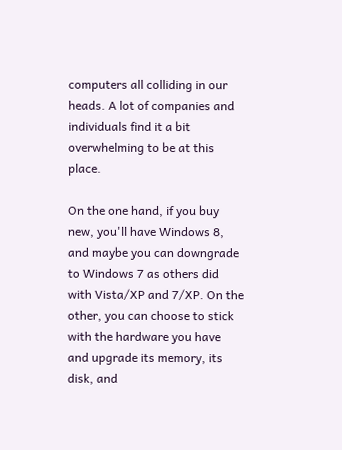computers all colliding in our heads. A lot of companies and individuals find it a bit overwhelming to be at this place.

On the one hand, if you buy new, you'll have Windows 8, and maybe you can downgrade to Windows 7 as others did with Vista/XP and 7/XP. On the other, you can choose to stick with the hardware you have and upgrade its memory, its disk, and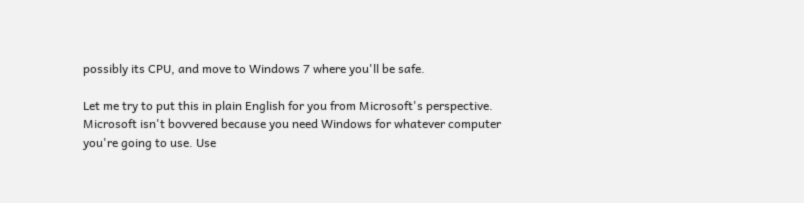possibly its CPU, and move to Windows 7 where you'll be safe.

Let me try to put this in plain English for you from Microsoft's perspective. Microsoft isn't bovvered because you need Windows for whatever computer you're going to use. Use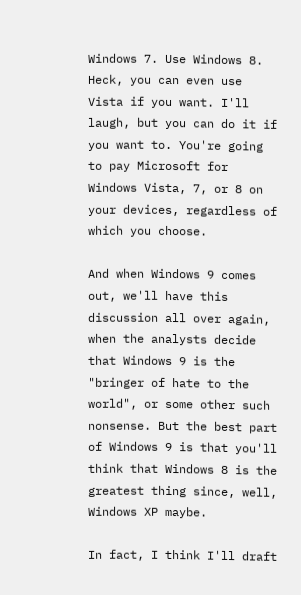Windows 7. Use Windows 8. Heck, you can even use Vista if you want. I'll laugh, but you can do it if you want to. You're going to pay Microsoft for Windows Vista, 7, or 8 on your devices, regardless of which you choose.

And when Windows 9 comes out, we'll have this discussion all over again, when the analysts decide that Windows 9 is the "bringer of hate to the world", or some other such nonsense. But the best part of Windows 9 is that you'll think that Windows 8 is the greatest thing since, well, Windows XP maybe.

In fact, I think I'll draft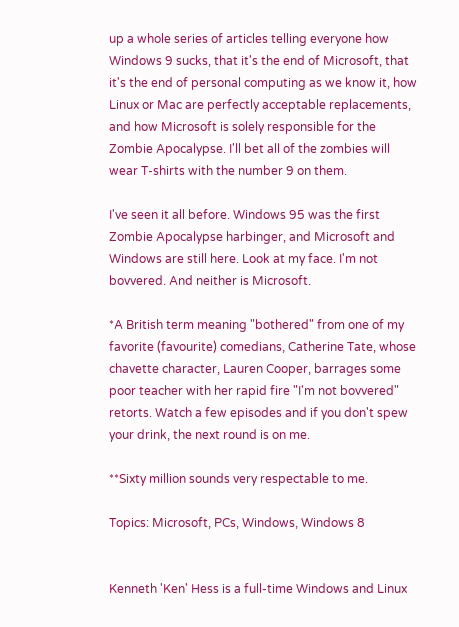up a whole series of articles telling everyone how Windows 9 sucks, that it's the end of Microsoft, that it's the end of personal computing as we know it, how Linux or Mac are perfectly acceptable replacements, and how Microsoft is solely responsible for the Zombie Apocalypse. I'll bet all of the zombies will wear T-shirts with the number 9 on them.

I've seen it all before. Windows 95 was the first Zombie Apocalypse harbinger, and Microsoft and Windows are still here. Look at my face. I'm not bovvered. And neither is Microsoft.

*A British term meaning "bothered" from one of my favorite (favourite) comedians, Catherine Tate, whose chavette character, Lauren Cooper, barrages some poor teacher with her rapid fire "I'm not bovvered" retorts. Watch a few episodes and if you don't spew your drink, the next round is on me.

**Sixty million sounds very respectable to me.

Topics: Microsoft, PCs, Windows, Windows 8


Kenneth 'Ken' Hess is a full-time Windows and Linux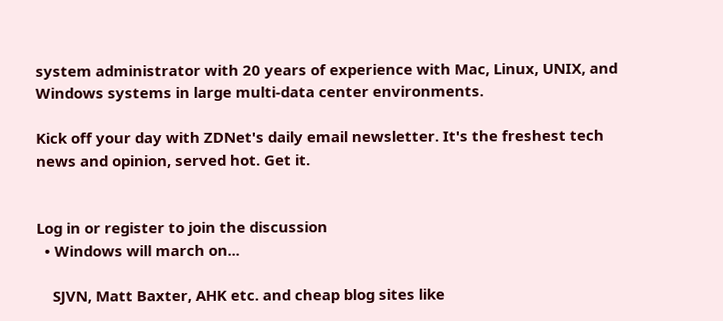system administrator with 20 years of experience with Mac, Linux, UNIX, and Windows systems in large multi-data center environments.

Kick off your day with ZDNet's daily email newsletter. It's the freshest tech news and opinion, served hot. Get it.


Log in or register to join the discussion
  • Windows will march on...

    SJVN, Matt Baxter, AHK etc. and cheap blog sites like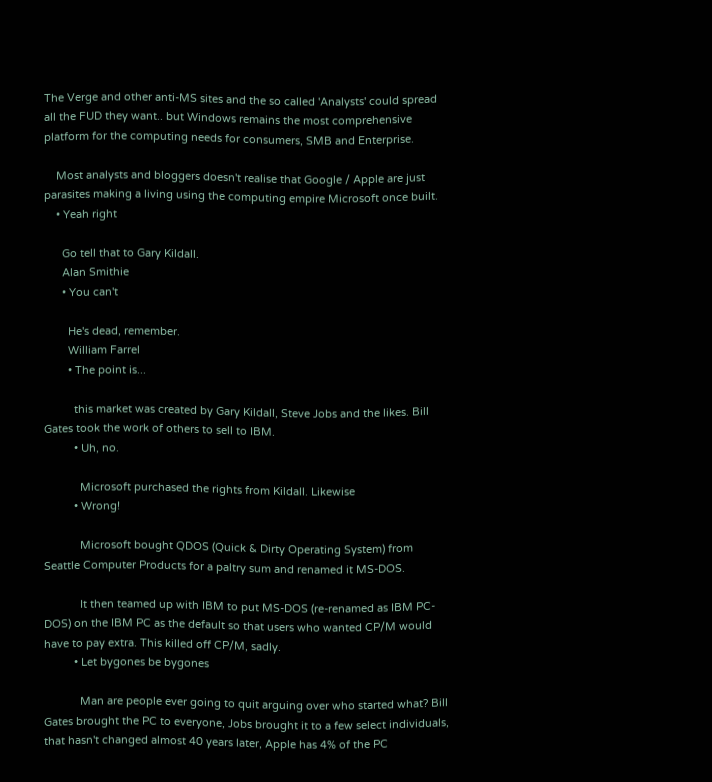The Verge and other anti-MS sites and the so called 'Analysts' could spread all the FUD they want.. but Windows remains the most comprehensive platform for the computing needs for consumers, SMB and Enterprise.

    Most analysts and bloggers doesn't realise that Google / Apple are just parasites making a living using the computing empire Microsoft once built.
    • Yeah right

      Go tell that to Gary Kildall.
      Alan Smithie
      • You can't

        He's dead, remember.
        William Farrel
        • The point is...

          this market was created by Gary Kildall, Steve Jobs and the likes. Bill Gates took the work of others to sell to IBM.
          • Uh, no.

            Microsoft purchased the rights from Kildall. Likewise
          • Wrong!

            Microsoft bought QDOS (Quick & Dirty Operating System) from Seattle Computer Products for a paltry sum and renamed it MS-DOS.

            It then teamed up with IBM to put MS-DOS (re-renamed as IBM PC-DOS) on the IBM PC as the default so that users who wanted CP/M would have to pay extra. This killed off CP/M, sadly.
          • Let bygones be bygones

            Man are people ever going to quit arguing over who started what? Bill Gates brought the PC to everyone, Jobs brought it to a few select individuals, that hasn't changed almost 40 years later, Apple has 4% of the PC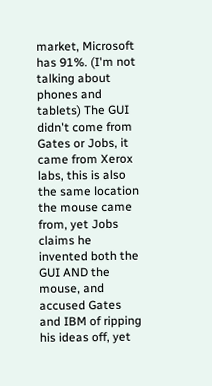market, Microsoft has 91%. (I'm not talking about phones and tablets) The GUI didn't come from Gates or Jobs, it came from Xerox labs, this is also the same location the mouse came from, yet Jobs claims he invented both the GUI AND the mouse, and accused Gates and IBM of ripping his ideas off, yet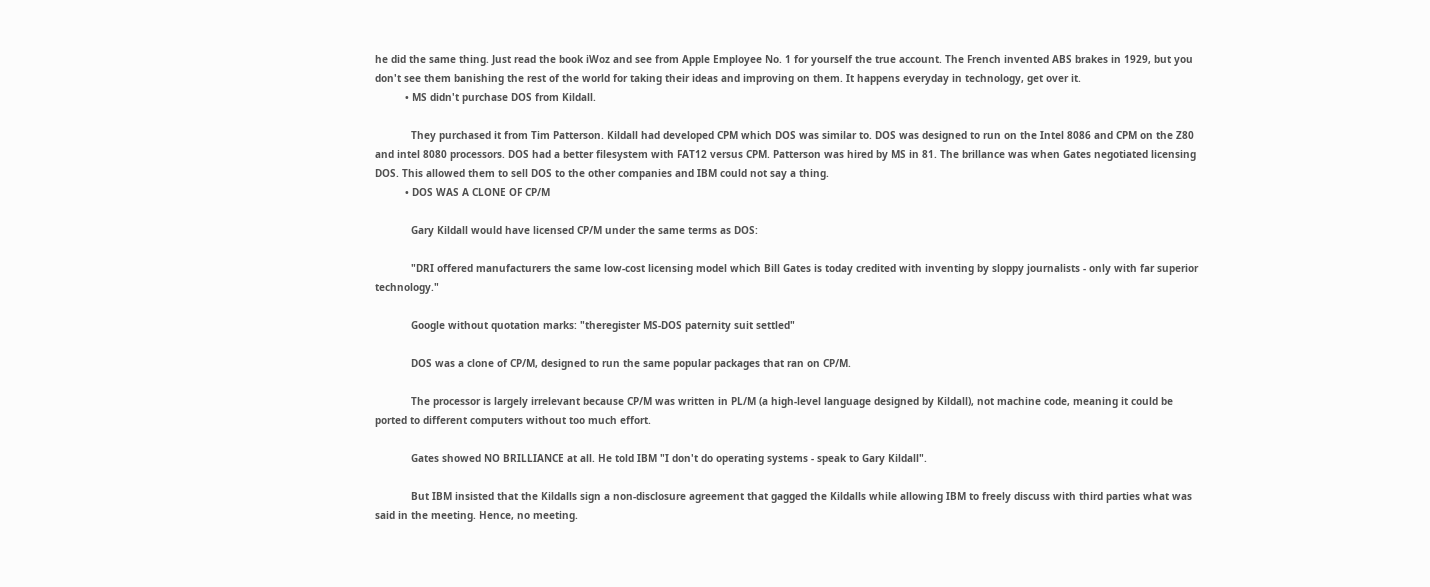he did the same thing. Just read the book iWoz and see from Apple Employee No. 1 for yourself the true account. The French invented ABS brakes in 1929, but you don't see them banishing the rest of the world for taking their ideas and improving on them. It happens everyday in technology, get over it.
          • MS didn't purchase DOS from Kildall.

            They purchased it from Tim Patterson. Kildall had developed CPM which DOS was similar to. DOS was designed to run on the Intel 8086 and CPM on the Z80 and intel 8080 processors. DOS had a better filesystem with FAT12 versus CPM. Patterson was hired by MS in 81. The brillance was when Gates negotiated licensing DOS. This allowed them to sell DOS to the other companies and IBM could not say a thing.
          • DOS WAS A CLONE OF CP/M

            Gary Kildall would have licensed CP/M under the same terms as DOS:

            "DRI offered manufacturers the same low-cost licensing model which Bill Gates is today credited with inventing by sloppy journalists - only with far superior technology."

            Google without quotation marks: "theregister MS-DOS paternity suit settled"

            DOS was a clone of CP/M, designed to run the same popular packages that ran on CP/M.

            The processor is largely irrelevant because CP/M was written in PL/M (a high-level language designed by Kildall), not machine code, meaning it could be ported to different computers without too much effort.

            Gates showed NO BRILLIANCE at all. He told IBM "I don't do operating systems - speak to Gary Kildall".

            But IBM insisted that the Kildalls sign a non-disclosure agreement that gagged the Kildalls while allowing IBM to freely discuss with third parties what was said in the meeting. Hence, no meeting.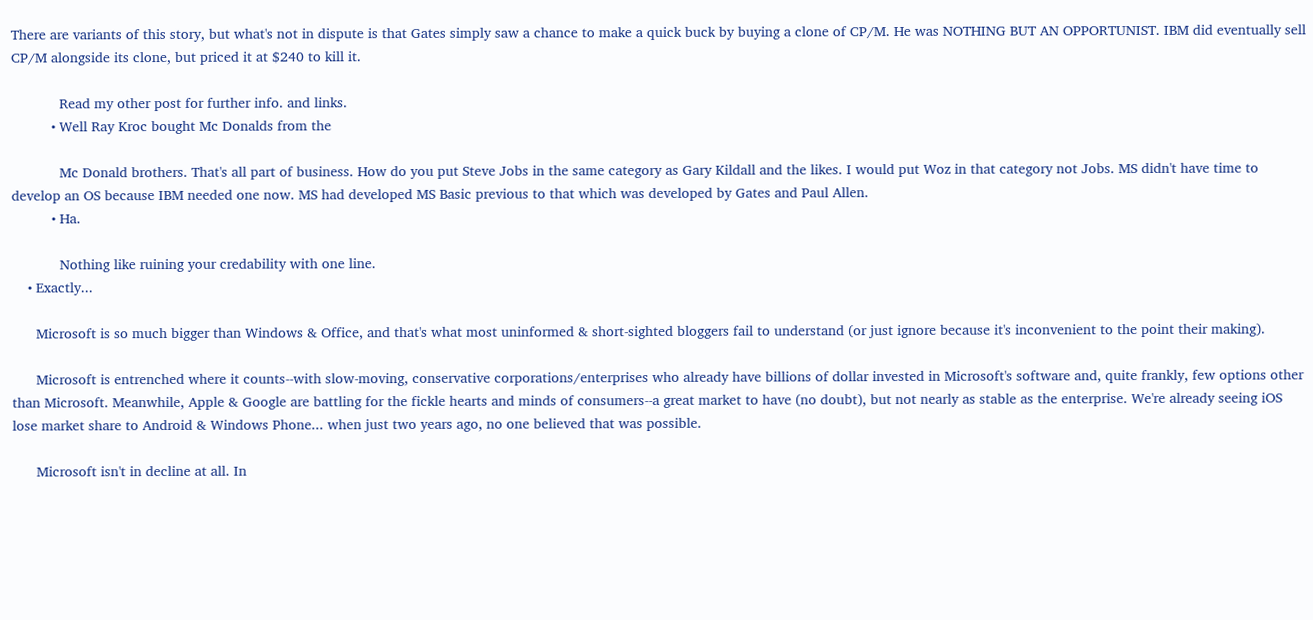There are variants of this story, but what's not in dispute is that Gates simply saw a chance to make a quick buck by buying a clone of CP/M. He was NOTHING BUT AN OPPORTUNIST. IBM did eventually sell CP/M alongside its clone, but priced it at $240 to kill it.

            Read my other post for further info. and links.
          • Well Ray Kroc bought Mc Donalds from the

            Mc Donald brothers. That's all part of business. How do you put Steve Jobs in the same category as Gary Kildall and the likes. I would put Woz in that category not Jobs. MS didn't have time to develop an OS because IBM needed one now. MS had developed MS Basic previous to that which was developed by Gates and Paul Allen.
          • Ha.

            Nothing like ruining your credability with one line.
    • Exactly...

      Microsoft is so much bigger than Windows & Office, and that's what most uninformed & short-sighted bloggers fail to understand (or just ignore because it's inconvenient to the point their making).

      Microsoft is entrenched where it counts--with slow-moving, conservative corporations/enterprises who already have billions of dollar invested in Microsoft's software and, quite frankly, few options other than Microsoft. Meanwhile, Apple & Google are battling for the fickle hearts and minds of consumers--a great market to have (no doubt), but not nearly as stable as the enterprise. We're already seeing iOS lose market share to Android & Windows Phone... when just two years ago, no one believed that was possible.

      Microsoft isn't in decline at all. In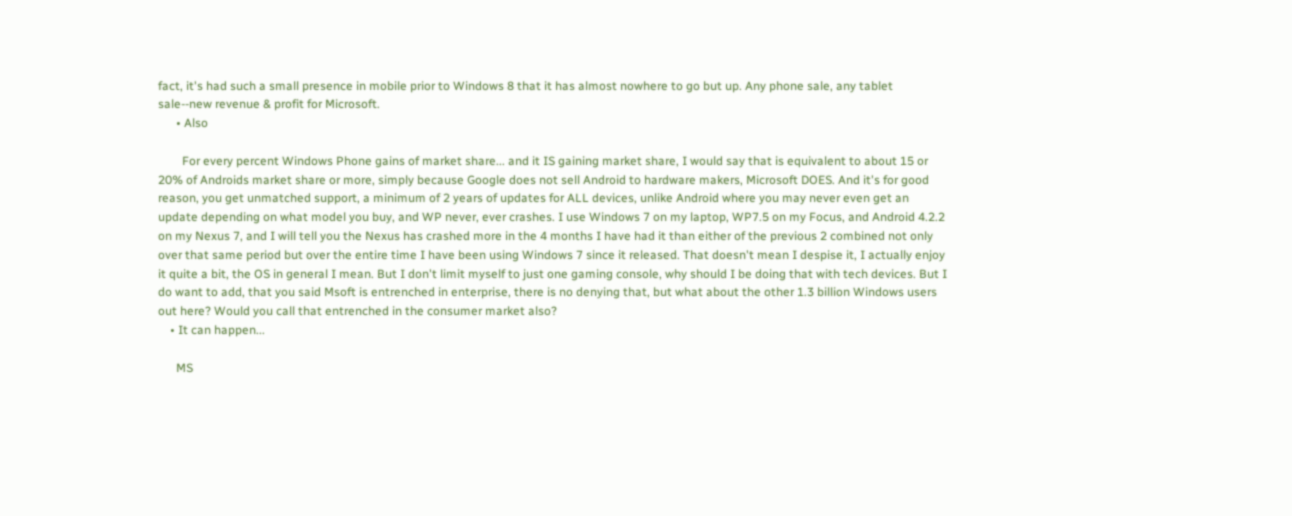fact, it's had such a small presence in mobile prior to Windows 8 that it has almost nowhere to go but up. Any phone sale, any tablet sale--new revenue & profit for Microsoft.
      • Also

        For every percent Windows Phone gains of market share... and it IS gaining market share, I would say that is equivalent to about 15 or 20% of Androids market share or more, simply because Google does not sell Android to hardware makers, Microsoft DOES. And it's for good reason, you get unmatched support, a minimum of 2 years of updates for ALL devices, unlike Android where you may never even get an update depending on what model you buy, and WP never, ever crashes. I use Windows 7 on my laptop, WP7.5 on my Focus, and Android 4.2.2 on my Nexus 7, and I will tell you the Nexus has crashed more in the 4 months I have had it than either of the previous 2 combined not only over that same period but over the entire time I have been using Windows 7 since it released. That doesn't mean I despise it, I actually enjoy it quite a bit, the OS in general I mean. But I don't limit myself to just one gaming console, why should I be doing that with tech devices. But I do want to add, that you said Msoft is entrenched in enterprise, there is no denying that, but what about the other 1.3 billion Windows users out here? Would you call that entrenched in the consumer market also?
    • It can happen...

      MS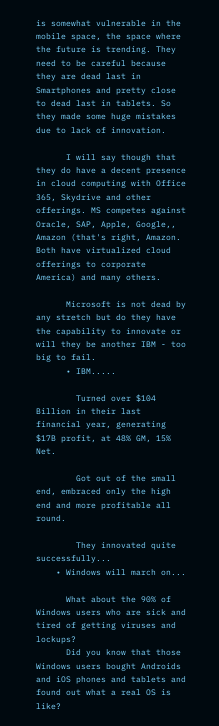is somewhat vulnerable in the mobile space, the space where the future is trending. They need to be careful because they are dead last in Smartphones and pretty close to dead last in tablets. So they made some huge mistakes due to lack of innovation.

      I will say though that they do have a decent presence in cloud computing with Office 365, Skydrive and other offerings. MS competes against Oracle, SAP, Apple, Google,, Amazon (that's right, Amazon. Both have virtualized cloud offerings to corporate America) and many others.

      Microsoft is not dead by any stretch but do they have the capability to innovate or will they be another IBM - too big to fail.
      • IBM.....

        Turned over $104 Billion in their last financial year, generating $17B profit, at 48% GM, 15% Net.

        Got out of the small end, embraced only the high end and more profitable all round.

        They innovated quite successfully...
    • Windows will march on...

      What about the 90% of Windows users who are sick and tired of getting viruses and lockups?
      Did you know that those Windows users bought Androids and iOS phones and tablets and found out what a real OS is like?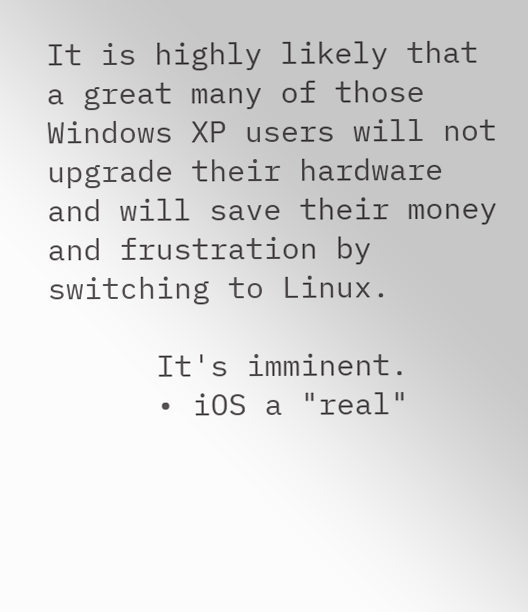It is highly likely that a great many of those Windows XP users will not upgrade their hardware and will save their money and frustration by switching to Linux.

      It's imminent.
      • iOS a "real"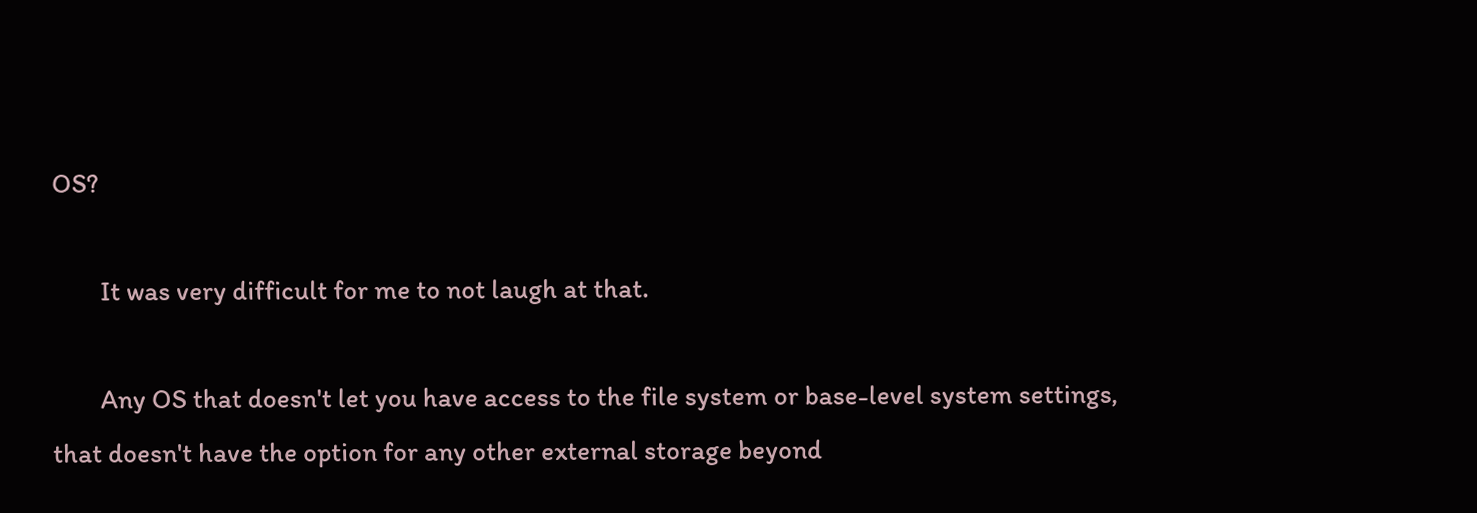OS?

        It was very difficult for me to not laugh at that.

        Any OS that doesn't let you have access to the file system or base-level system settings, that doesn't have the option for any other external storage beyond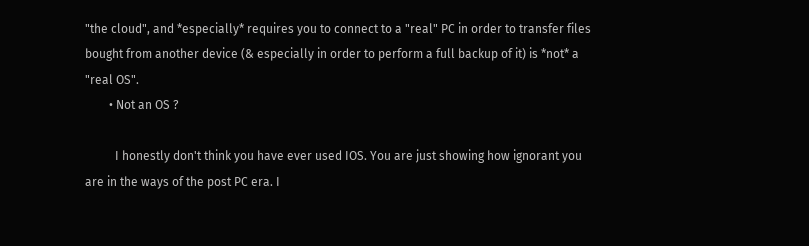"the cloud", and *especially* requires you to connect to a "real" PC in order to transfer files bought from another device (& especially in order to perform a full backup of it) is *not* a "real OS".
        • Not an OS ?

          I honestly don't think you have ever used IOS. You are just showing how ignorant you are in the ways of the post PC era. I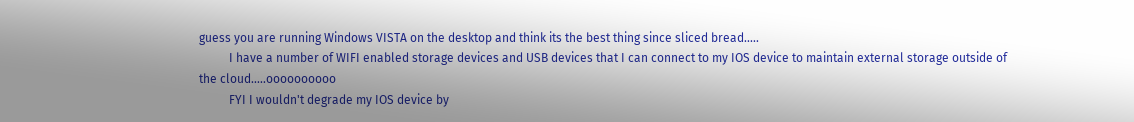guess you are running Windows VISTA on the desktop and think its the best thing since sliced bread.....
          I have a number of WIFI enabled storage devices and USB devices that I can connect to my IOS device to maintain external storage outside of the cloud.....oooooooooo
          FYI I wouldn't degrade my IOS device by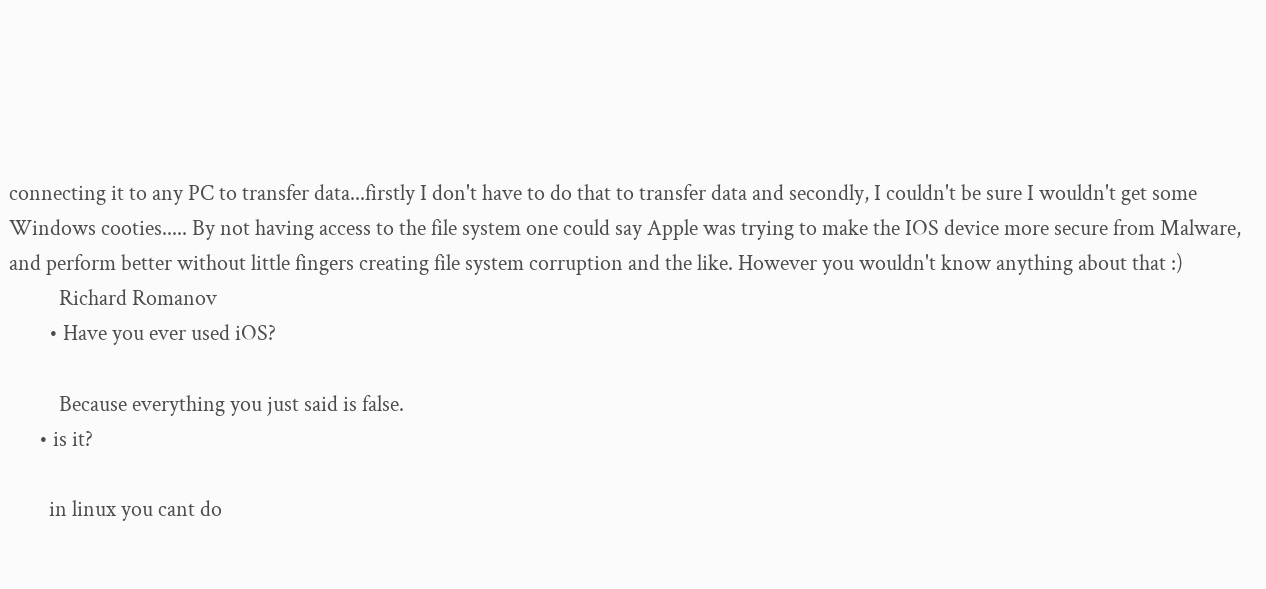connecting it to any PC to transfer data...firstly I don't have to do that to transfer data and secondly, I couldn't be sure I wouldn't get some Windows cooties..... By not having access to the file system one could say Apple was trying to make the IOS device more secure from Malware, and perform better without little fingers creating file system corruption and the like. However you wouldn't know anything about that :)
          Richard Romanov
        • Have you ever used iOS?

          Because everything you just said is false.
      • is it?

        in linux you cant do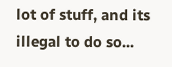lot of stuff, and its illegal to do so...